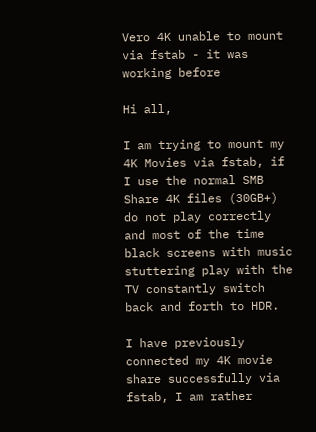Vero 4K unable to mount via fstab - it was working before

Hi all,

I am trying to mount my 4K Movies via fstab, if I use the normal SMB Share 4K files (30GB+) do not play correctly and most of the time black screens with music stuttering play with the TV constantly switch back and forth to HDR.

I have previously connected my 4K movie share successfully via fstab, I am rather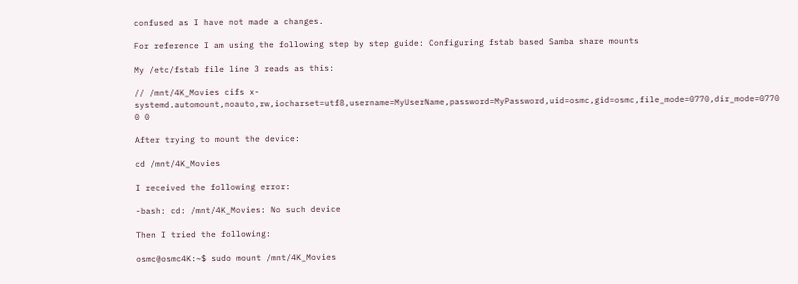confused as I have not made a changes.

For reference I am using the following step by step guide: Configuring fstab based Samba share mounts

My /etc/fstab file line 3 reads as this:

// /mnt/4K_Movies cifs x-systemd.automount,noauto,rw,iocharset=utf8,username=MyUserName,password=MyPassword,uid=osmc,gid=osmc,file_mode=0770,dir_mode=0770 0 0

After trying to mount the device:

cd /mnt/4K_Movies

I received the following error:

-bash: cd: /mnt/4K_Movies: No such device

Then I tried the following:

osmc@osmc4K:~$ sudo mount /mnt/4K_Movies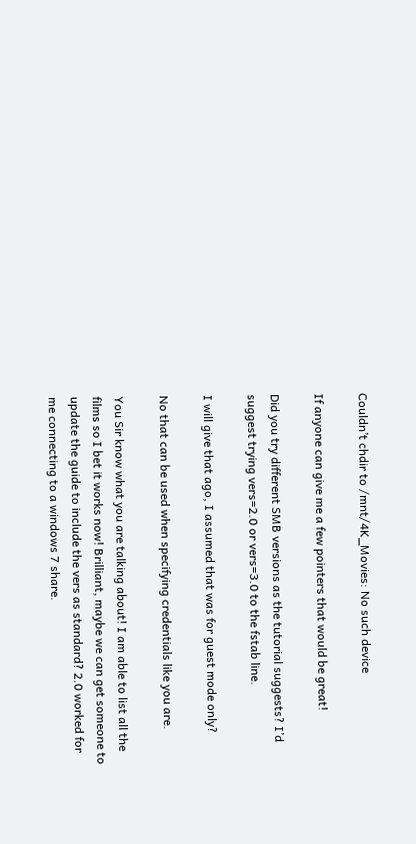Couldn’t chdir to /mnt/4K_Movies: No such device

If anyone can give me a few pointers that would be great!

Did you try different SMB versions as the tutorial suggests? I’d suggest trying vers=2.0 or vers=3.0 to the fstab line.

I will give that ago, I assumed that was for guest mode only?

No that can be used when specifying credentials like you are.

You Sir know what you are talking about! I am able to list all the films so I bet it works now! Brilliant, maybe we can get someone to update the guide to include the vers as standard? 2.0 worked for me connecting to a windows 7 share.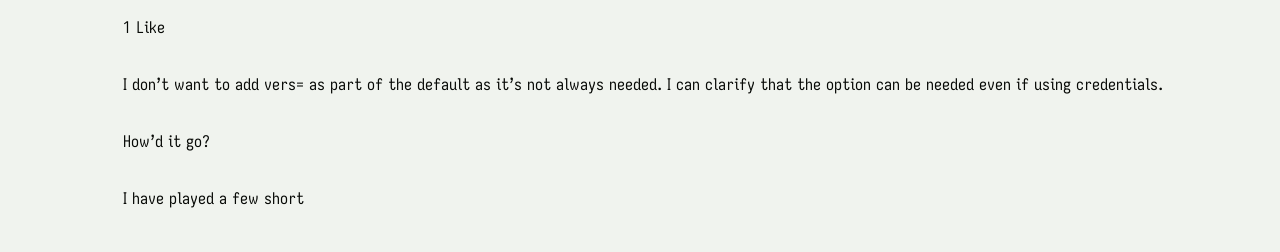1 Like

I don’t want to add vers= as part of the default as it’s not always needed. I can clarify that the option can be needed even if using credentials.

How’d it go?

I have played a few short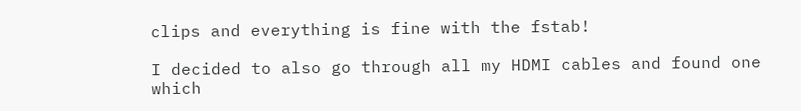clips and everything is fine with the fstab!

I decided to also go through all my HDMI cables and found one which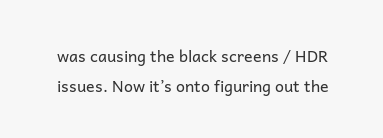was causing the black screens / HDR issues. Now it’s onto figuring out the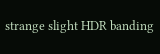strange slight HDR banding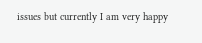issues but currently I am very happy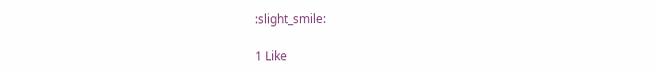:slight_smile:

1 Like